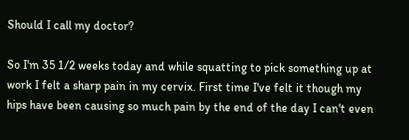Should I call my doctor?

So I'm 35 1/2 weeks today and while squatting to pick something up at work I felt a sharp pain in my cervix. First time I've felt it though my hips have been causing so much pain by the end of the day I can't even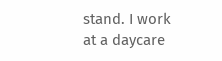stand. I work at a daycare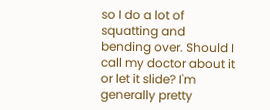so I do a lot of squatting and bending over. Should I call my doctor about it or let it slide? I'm generally pretty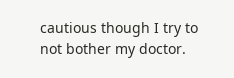cautious though I try to not bother my doctor.